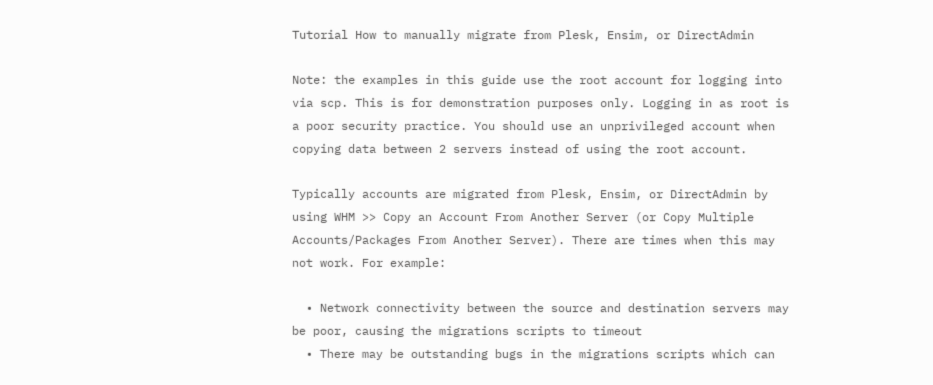Tutorial How to manually migrate from Plesk, Ensim, or DirectAdmin

Note: the examples in this guide use the root account for logging into via scp. This is for demonstration purposes only. Logging in as root is a poor security practice. You should use an unprivileged account when copying data between 2 servers instead of using the root account.

Typically accounts are migrated from Plesk, Ensim, or DirectAdmin by using WHM >> Copy an Account From Another Server (or Copy Multiple Accounts/Packages From Another Server). There are times when this may not work. For example:

  • Network connectivity between the source and destination servers may be poor, causing the migrations scripts to timeout
  • There may be outstanding bugs in the migrations scripts which can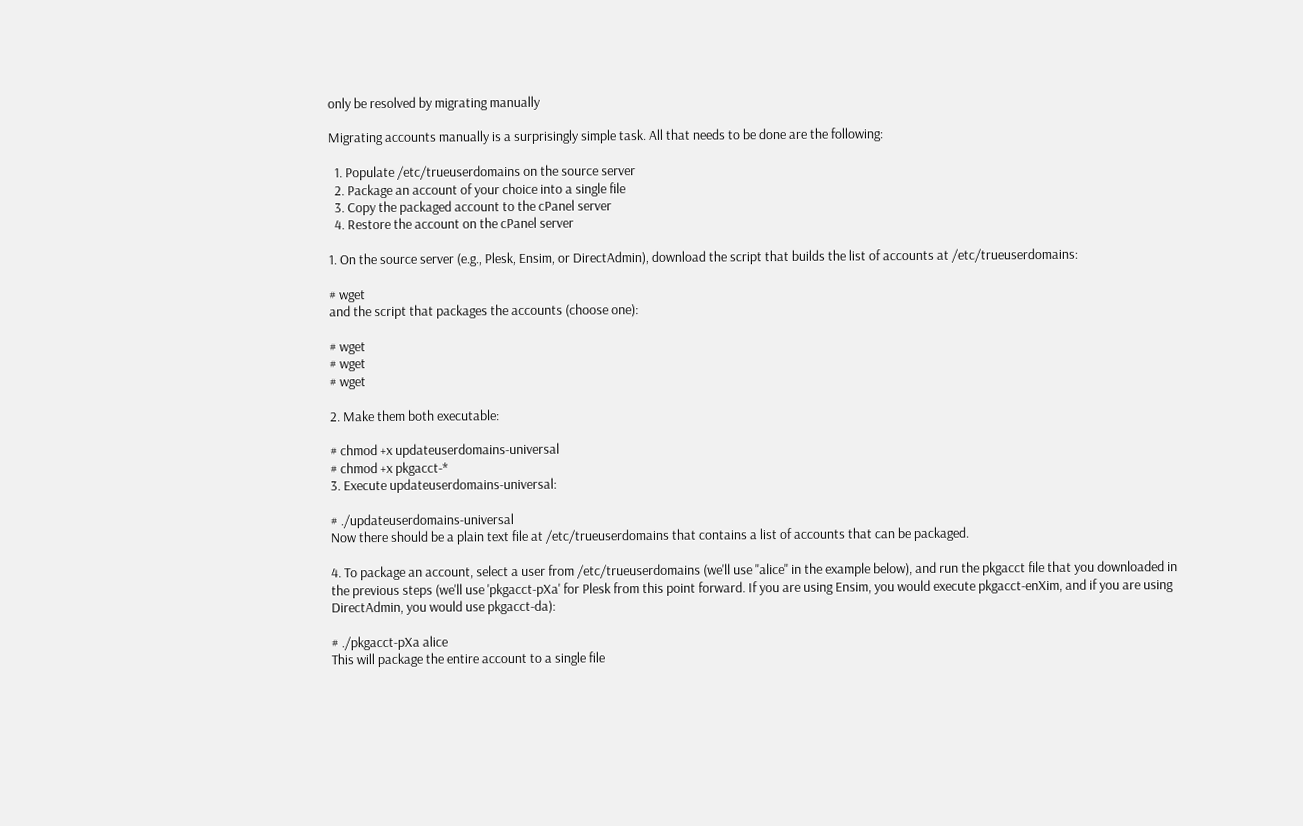only be resolved by migrating manually

Migrating accounts manually is a surprisingly simple task. All that needs to be done are the following:

  1. Populate /etc/trueuserdomains on the source server
  2. Package an account of your choice into a single file
  3. Copy the packaged account to the cPanel server
  4. Restore the account on the cPanel server

1. On the source server (e.g., Plesk, Ensim, or DirectAdmin), download the script that builds the list of accounts at /etc/trueuserdomains:

# wget
and the script that packages the accounts (choose one):

# wget
# wget
# wget

2. Make them both executable:

# chmod +x updateuserdomains-universal
# chmod +x pkgacct-*
3. Execute updateuserdomains-universal:

# ./updateuserdomains-universal
Now there should be a plain text file at /etc/trueuserdomains that contains a list of accounts that can be packaged.

4. To package an account, select a user from /etc/trueuserdomains (we'll use "alice" in the example below), and run the pkgacct file that you downloaded in the previous steps (we'll use 'pkgacct-pXa' for Plesk from this point forward. If you are using Ensim, you would execute pkgacct-enXim, and if you are using DirectAdmin, you would use pkgacct-da):

# ./pkgacct-pXa alice
This will package the entire account to a single file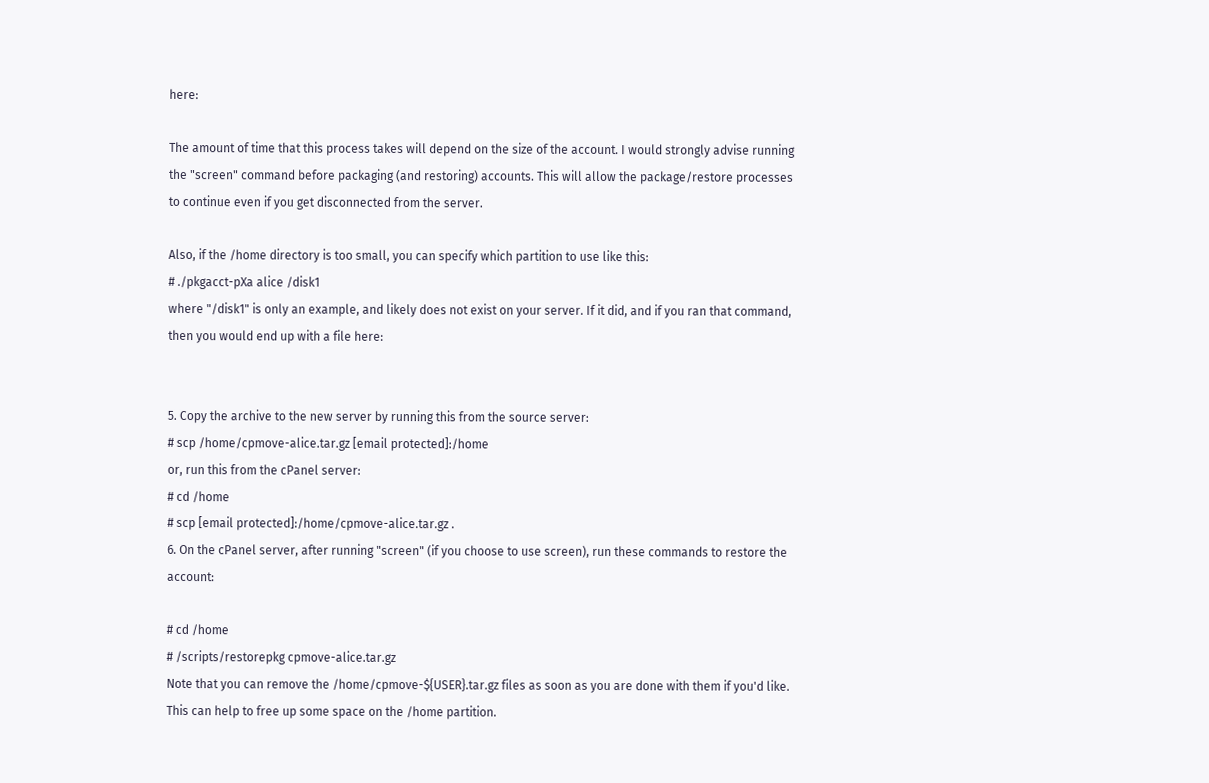here:

The amount of time that this process takes will depend on the size of the account. I would strongly advise running the "screen" command before packaging (and restoring) accounts. This will allow the package/restore processes to continue even if you get disconnected from the server.

Also, if the /home directory is too small, you can specify which partition to use like this:
# ./pkgacct-pXa alice /disk1
where "/disk1" is only an example, and likely does not exist on your server. If it did, and if you ran that command, then you would end up with a file here:


5. Copy the archive to the new server by running this from the source server:
# scp /home/cpmove-alice.tar.gz [email protected]:/home
or, run this from the cPanel server:
# cd /home
# scp [email protected]:/home/cpmove-alice.tar.gz .
6. On the cPanel server, after running "screen" (if you choose to use screen), run these commands to restore the account:

# cd /home
# /scripts/restorepkg cpmove-alice.tar.gz
Note that you can remove the /home/cpmove-${USER}.tar.gz files as soon as you are done with them if you'd like. This can help to free up some space on the /home partition.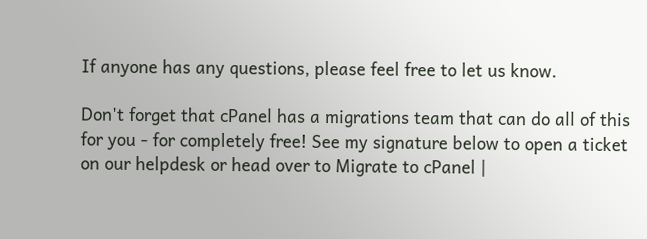If anyone has any questions, please feel free to let us know.

Don't forget that cPanel has a migrations team that can do all of this for you - for completely free! See my signature below to open a ticket on our helpdesk or head over to Migrate to cPanel |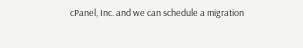cPanel, Inc. and we can schedule a migration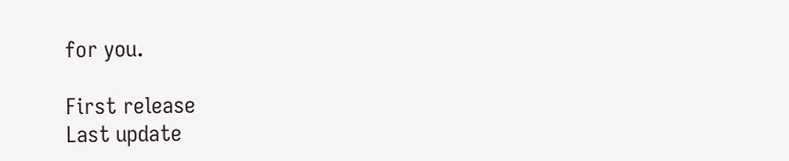for you.

First release
Last update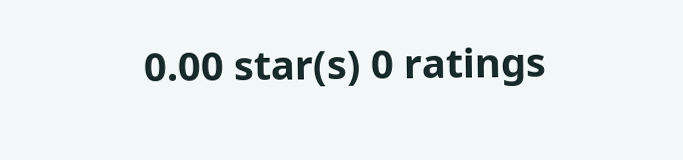0.00 star(s) 0 ratings